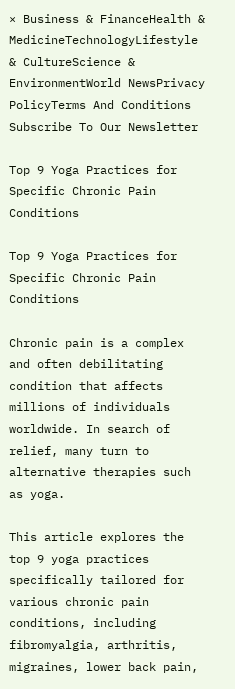× Business & FinanceHealth & MedicineTechnologyLifestyle & CultureScience & EnvironmentWorld NewsPrivacy PolicyTerms And Conditions
Subscribe To Our Newsletter

Top 9 Yoga Practices for Specific Chronic Pain Conditions

Top 9 Yoga Practices for Specific Chronic Pain Conditions

Chronic pain is a complex and often debilitating condition that affects millions of individuals worldwide. In search of relief, many turn to alternative therapies such as yoga.

This article explores the top 9 yoga practices specifically tailored for various chronic pain conditions, including fibromyalgia, arthritis, migraines, lower back pain,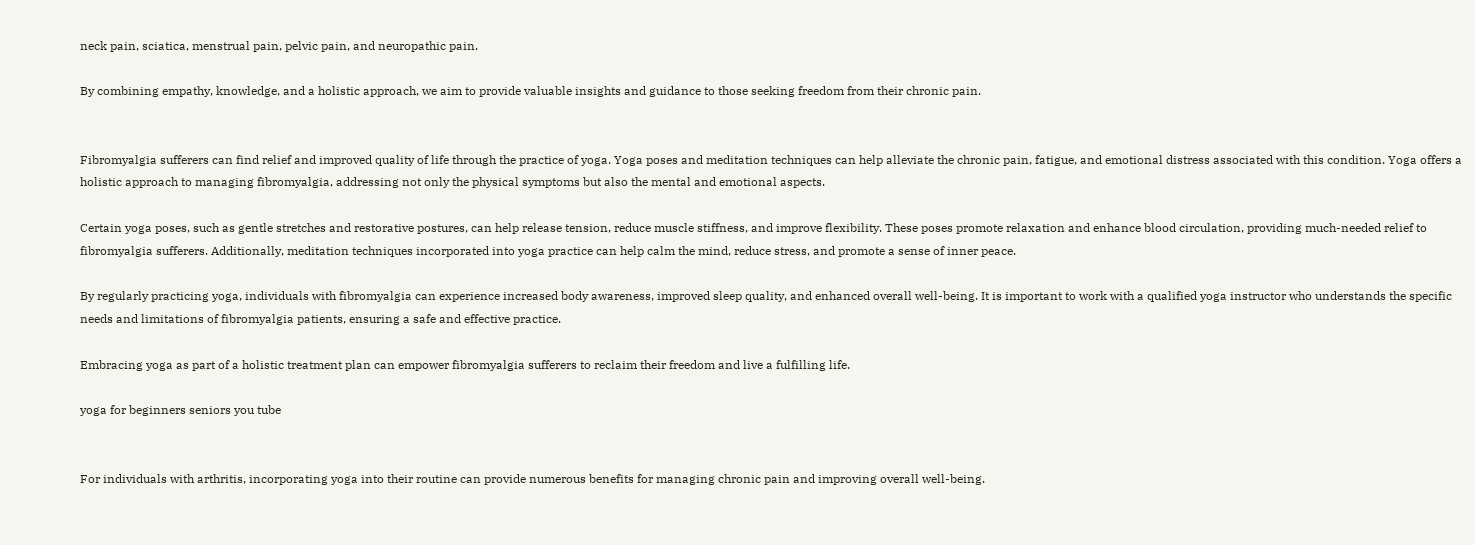neck pain, sciatica, menstrual pain, pelvic pain, and neuropathic pain.

By combining empathy, knowledge, and a holistic approach, we aim to provide valuable insights and guidance to those seeking freedom from their chronic pain.


Fibromyalgia sufferers can find relief and improved quality of life through the practice of yoga. Yoga poses and meditation techniques can help alleviate the chronic pain, fatigue, and emotional distress associated with this condition. Yoga offers a holistic approach to managing fibromyalgia, addressing not only the physical symptoms but also the mental and emotional aspects.

Certain yoga poses, such as gentle stretches and restorative postures, can help release tension, reduce muscle stiffness, and improve flexibility. These poses promote relaxation and enhance blood circulation, providing much-needed relief to fibromyalgia sufferers. Additionally, meditation techniques incorporated into yoga practice can help calm the mind, reduce stress, and promote a sense of inner peace.

By regularly practicing yoga, individuals with fibromyalgia can experience increased body awareness, improved sleep quality, and enhanced overall well-being. It is important to work with a qualified yoga instructor who understands the specific needs and limitations of fibromyalgia patients, ensuring a safe and effective practice.

Embracing yoga as part of a holistic treatment plan can empower fibromyalgia sufferers to reclaim their freedom and live a fulfilling life.

yoga for beginners seniors you tube


For individuals with arthritis, incorporating yoga into their routine can provide numerous benefits for managing chronic pain and improving overall well-being.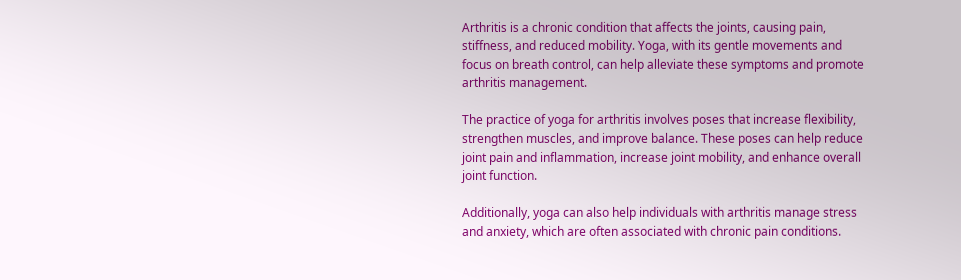Arthritis is a chronic condition that affects the joints, causing pain, stiffness, and reduced mobility. Yoga, with its gentle movements and focus on breath control, can help alleviate these symptoms and promote arthritis management.

The practice of yoga for arthritis involves poses that increase flexibility, strengthen muscles, and improve balance. These poses can help reduce joint pain and inflammation, increase joint mobility, and enhance overall joint function.

Additionally, yoga can also help individuals with arthritis manage stress and anxiety, which are often associated with chronic pain conditions.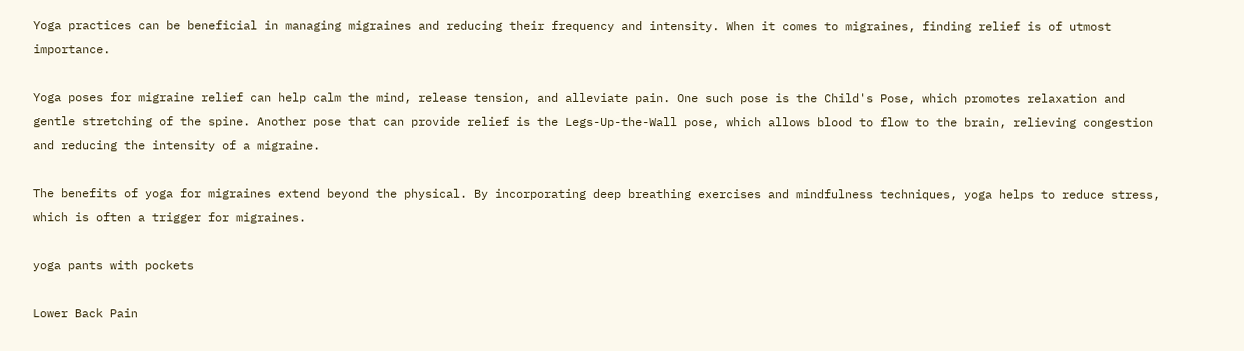Yoga practices can be beneficial in managing migraines and reducing their frequency and intensity. When it comes to migraines, finding relief is of utmost importance.

Yoga poses for migraine relief can help calm the mind, release tension, and alleviate pain. One such pose is the Child's Pose, which promotes relaxation and gentle stretching of the spine. Another pose that can provide relief is the Legs-Up-the-Wall pose, which allows blood to flow to the brain, relieving congestion and reducing the intensity of a migraine.

The benefits of yoga for migraines extend beyond the physical. By incorporating deep breathing exercises and mindfulness techniques, yoga helps to reduce stress, which is often a trigger for migraines.

yoga pants with pockets

Lower Back Pain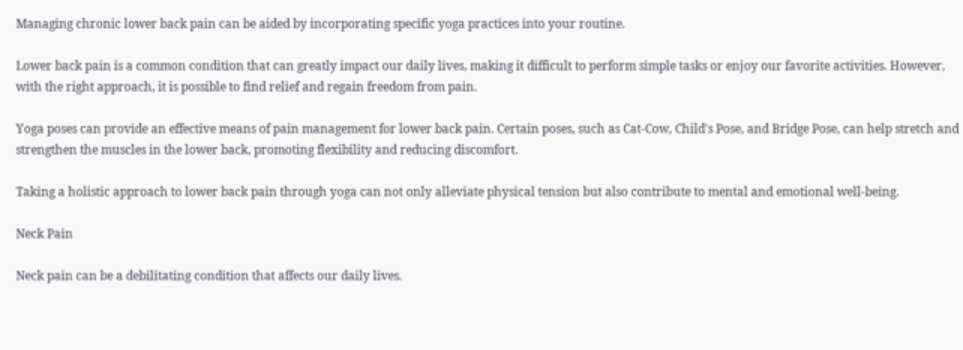Managing chronic lower back pain can be aided by incorporating specific yoga practices into your routine.

Lower back pain is a common condition that can greatly impact our daily lives, making it difficult to perform simple tasks or enjoy our favorite activities. However, with the right approach, it is possible to find relief and regain freedom from pain.

Yoga poses can provide an effective means of pain management for lower back pain. Certain poses, such as Cat-Cow, Child's Pose, and Bridge Pose, can help stretch and strengthen the muscles in the lower back, promoting flexibility and reducing discomfort.

Taking a holistic approach to lower back pain through yoga can not only alleviate physical tension but also contribute to mental and emotional well-being.

Neck Pain

Neck pain can be a debilitating condition that affects our daily lives.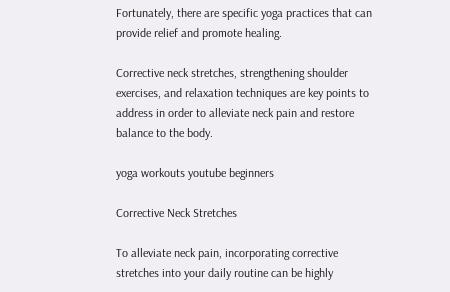Fortunately, there are specific yoga practices that can provide relief and promote healing.

Corrective neck stretches, strengthening shoulder exercises, and relaxation techniques are key points to address in order to alleviate neck pain and restore balance to the body.

yoga workouts youtube beginners

Corrective Neck Stretches

To alleviate neck pain, incorporating corrective stretches into your daily routine can be highly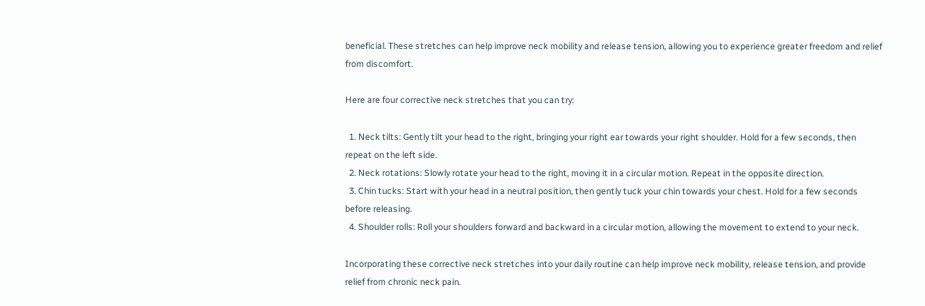beneficial. These stretches can help improve neck mobility and release tension, allowing you to experience greater freedom and relief from discomfort.

Here are four corrective neck stretches that you can try:

  1. Neck tilts: Gently tilt your head to the right, bringing your right ear towards your right shoulder. Hold for a few seconds, then repeat on the left side.
  2. Neck rotations: Slowly rotate your head to the right, moving it in a circular motion. Repeat in the opposite direction.
  3. Chin tucks: Start with your head in a neutral position, then gently tuck your chin towards your chest. Hold for a few seconds before releasing.
  4. Shoulder rolls: Roll your shoulders forward and backward in a circular motion, allowing the movement to extend to your neck.

Incorporating these corrective neck stretches into your daily routine can help improve neck mobility, release tension, and provide relief from chronic neck pain.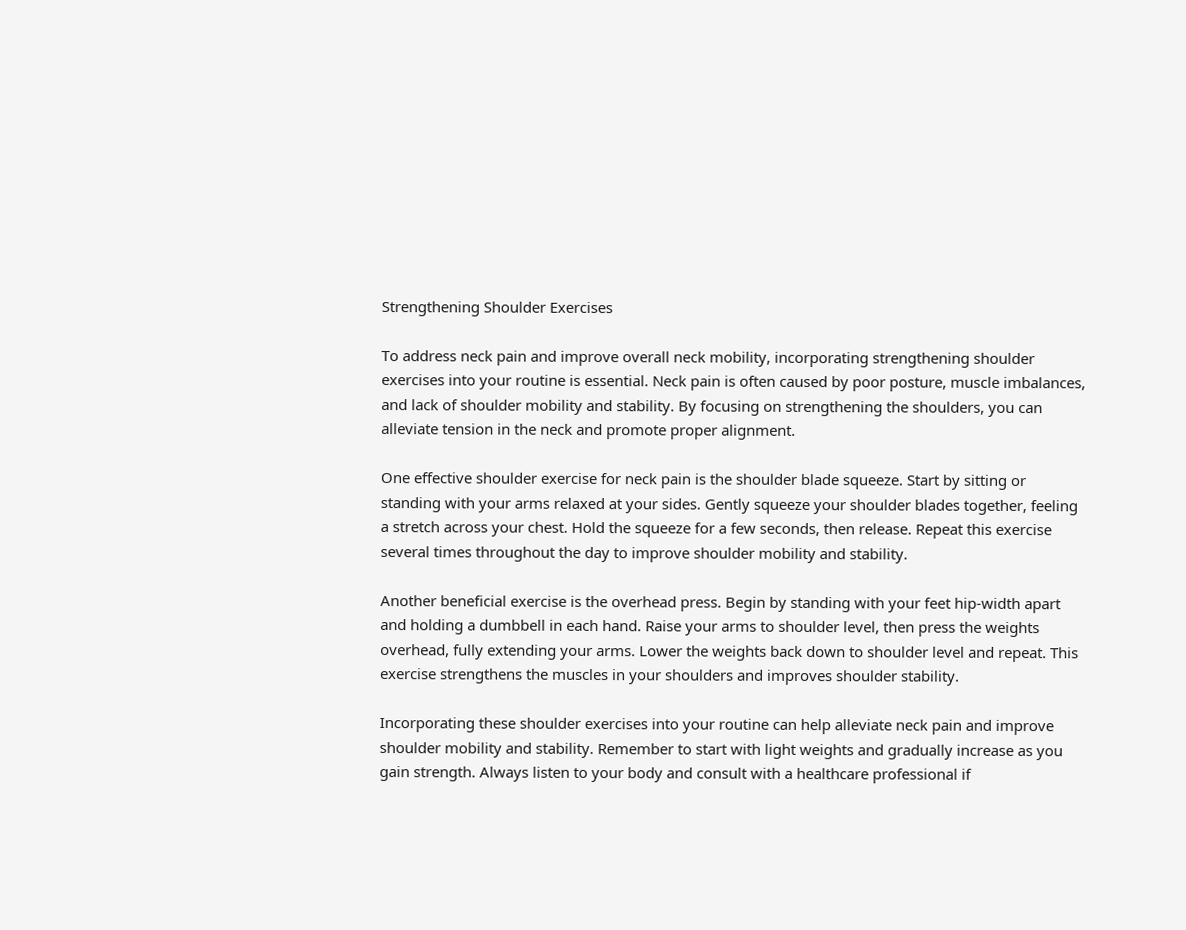Strengthening Shoulder Exercises

To address neck pain and improve overall neck mobility, incorporating strengthening shoulder exercises into your routine is essential. Neck pain is often caused by poor posture, muscle imbalances, and lack of shoulder mobility and stability. By focusing on strengthening the shoulders, you can alleviate tension in the neck and promote proper alignment.

One effective shoulder exercise for neck pain is the shoulder blade squeeze. Start by sitting or standing with your arms relaxed at your sides. Gently squeeze your shoulder blades together, feeling a stretch across your chest. Hold the squeeze for a few seconds, then release. Repeat this exercise several times throughout the day to improve shoulder mobility and stability.

Another beneficial exercise is the overhead press. Begin by standing with your feet hip-width apart and holding a dumbbell in each hand. Raise your arms to shoulder level, then press the weights overhead, fully extending your arms. Lower the weights back down to shoulder level and repeat. This exercise strengthens the muscles in your shoulders and improves shoulder stability.

Incorporating these shoulder exercises into your routine can help alleviate neck pain and improve shoulder mobility and stability. Remember to start with light weights and gradually increase as you gain strength. Always listen to your body and consult with a healthcare professional if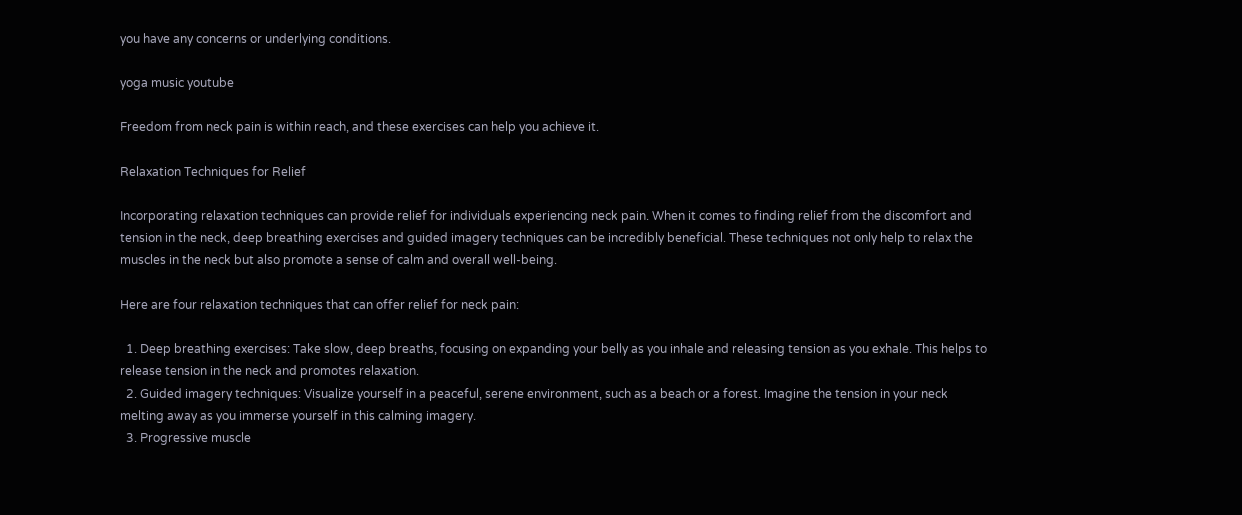you have any concerns or underlying conditions.

yoga music youtube

Freedom from neck pain is within reach, and these exercises can help you achieve it.

Relaxation Techniques for Relief

Incorporating relaxation techniques can provide relief for individuals experiencing neck pain. When it comes to finding relief from the discomfort and tension in the neck, deep breathing exercises and guided imagery techniques can be incredibly beneficial. These techniques not only help to relax the muscles in the neck but also promote a sense of calm and overall well-being.

Here are four relaxation techniques that can offer relief for neck pain:

  1. Deep breathing exercises: Take slow, deep breaths, focusing on expanding your belly as you inhale and releasing tension as you exhale. This helps to release tension in the neck and promotes relaxation.
  2. Guided imagery techniques: Visualize yourself in a peaceful, serene environment, such as a beach or a forest. Imagine the tension in your neck melting away as you immerse yourself in this calming imagery.
  3. Progressive muscle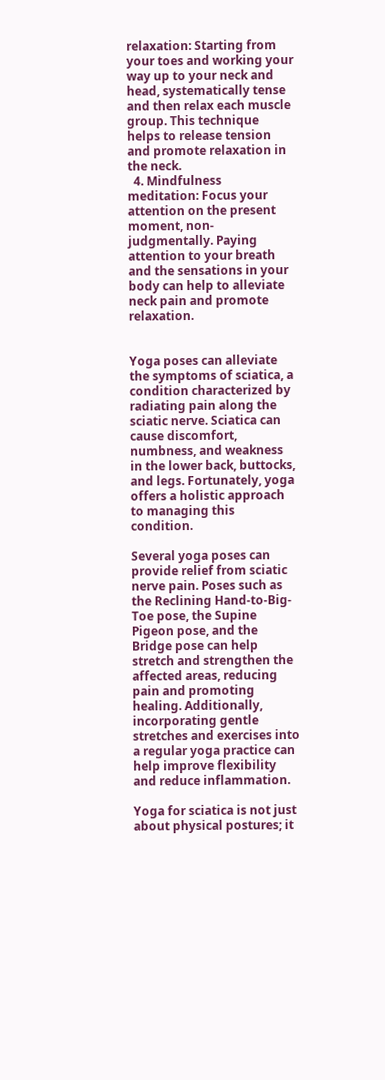relaxation: Starting from your toes and working your way up to your neck and head, systematically tense and then relax each muscle group. This technique helps to release tension and promote relaxation in the neck.
  4. Mindfulness meditation: Focus your attention on the present moment, non-judgmentally. Paying attention to your breath and the sensations in your body can help to alleviate neck pain and promote relaxation.


Yoga poses can alleviate the symptoms of sciatica, a condition characterized by radiating pain along the sciatic nerve. Sciatica can cause discomfort, numbness, and weakness in the lower back, buttocks, and legs. Fortunately, yoga offers a holistic approach to managing this condition.

Several yoga poses can provide relief from sciatic nerve pain. Poses such as the Reclining Hand-to-Big-Toe pose, the Supine Pigeon pose, and the Bridge pose can help stretch and strengthen the affected areas, reducing pain and promoting healing. Additionally, incorporating gentle stretches and exercises into a regular yoga practice can help improve flexibility and reduce inflammation.

Yoga for sciatica is not just about physical postures; it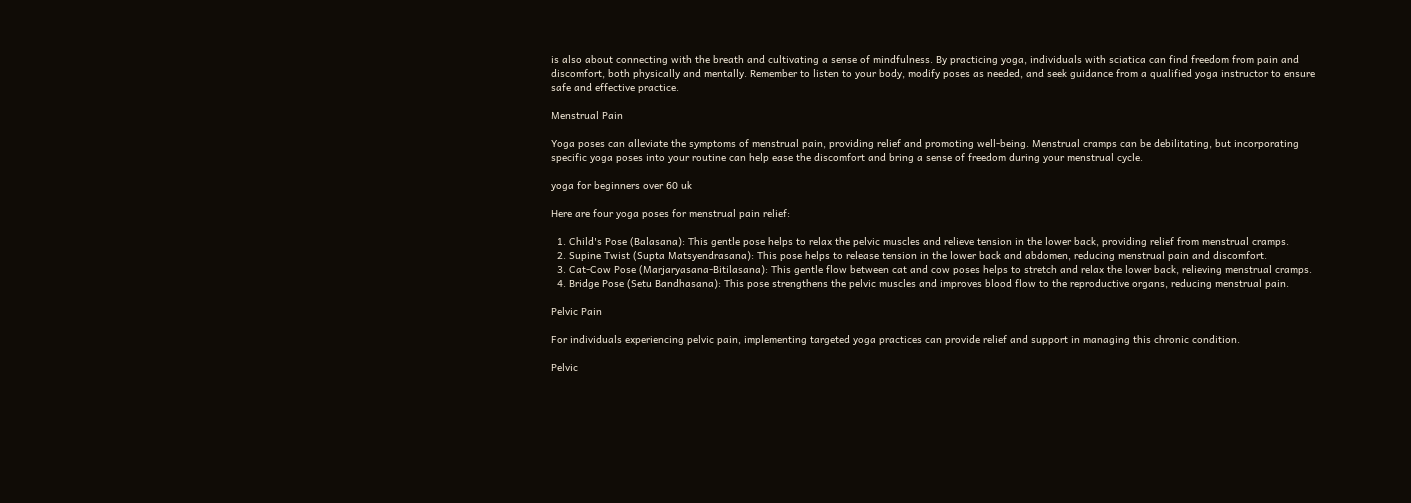is also about connecting with the breath and cultivating a sense of mindfulness. By practicing yoga, individuals with sciatica can find freedom from pain and discomfort, both physically and mentally. Remember to listen to your body, modify poses as needed, and seek guidance from a qualified yoga instructor to ensure safe and effective practice.

Menstrual Pain

Yoga poses can alleviate the symptoms of menstrual pain, providing relief and promoting well-being. Menstrual cramps can be debilitating, but incorporating specific yoga poses into your routine can help ease the discomfort and bring a sense of freedom during your menstrual cycle.

yoga for beginners over 60 uk

Here are four yoga poses for menstrual pain relief:

  1. Child's Pose (Balasana): This gentle pose helps to relax the pelvic muscles and relieve tension in the lower back, providing relief from menstrual cramps.
  2. Supine Twist (Supta Matsyendrasana): This pose helps to release tension in the lower back and abdomen, reducing menstrual pain and discomfort.
  3. Cat-Cow Pose (Marjaryasana-Bitilasana): This gentle flow between cat and cow poses helps to stretch and relax the lower back, relieving menstrual cramps.
  4. Bridge Pose (Setu Bandhasana): This pose strengthens the pelvic muscles and improves blood flow to the reproductive organs, reducing menstrual pain.

Pelvic Pain

For individuals experiencing pelvic pain, implementing targeted yoga practices can provide relief and support in managing this chronic condition.

Pelvic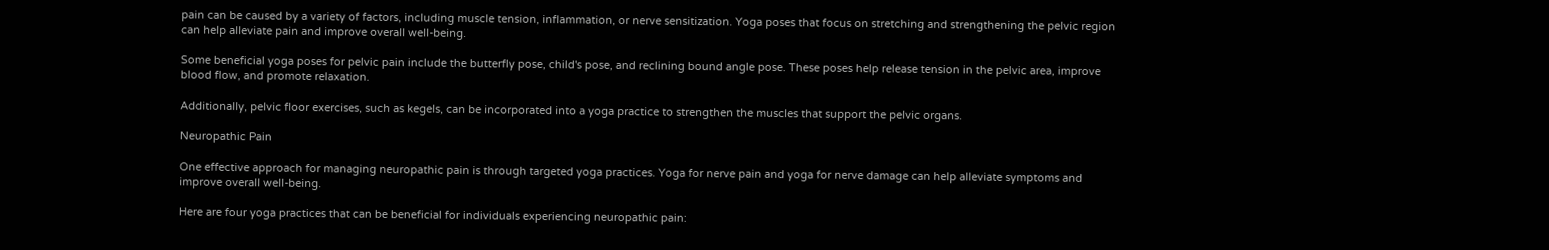pain can be caused by a variety of factors, including muscle tension, inflammation, or nerve sensitization. Yoga poses that focus on stretching and strengthening the pelvic region can help alleviate pain and improve overall well-being.

Some beneficial yoga poses for pelvic pain include the butterfly pose, child's pose, and reclining bound angle pose. These poses help release tension in the pelvic area, improve blood flow, and promote relaxation.

Additionally, pelvic floor exercises, such as kegels, can be incorporated into a yoga practice to strengthen the muscles that support the pelvic organs.

Neuropathic Pain

One effective approach for managing neuropathic pain is through targeted yoga practices. Yoga for nerve pain and yoga for nerve damage can help alleviate symptoms and improve overall well-being.

Here are four yoga practices that can be beneficial for individuals experiencing neuropathic pain: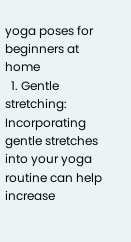yoga poses for beginners at home
  1. Gentle stretching: Incorporating gentle stretches into your yoga routine can help increase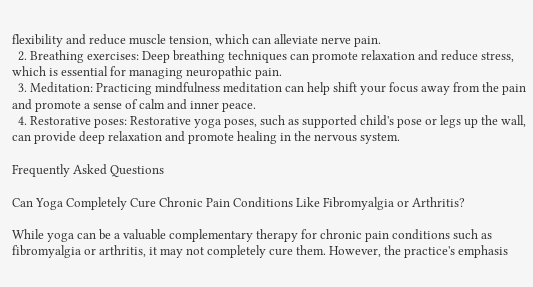flexibility and reduce muscle tension, which can alleviate nerve pain.
  2. Breathing exercises: Deep breathing techniques can promote relaxation and reduce stress, which is essential for managing neuropathic pain.
  3. Meditation: Practicing mindfulness meditation can help shift your focus away from the pain and promote a sense of calm and inner peace.
  4. Restorative poses: Restorative yoga poses, such as supported child's pose or legs up the wall, can provide deep relaxation and promote healing in the nervous system.

Frequently Asked Questions

Can Yoga Completely Cure Chronic Pain Conditions Like Fibromyalgia or Arthritis?

While yoga can be a valuable complementary therapy for chronic pain conditions such as fibromyalgia or arthritis, it may not completely cure them. However, the practice's emphasis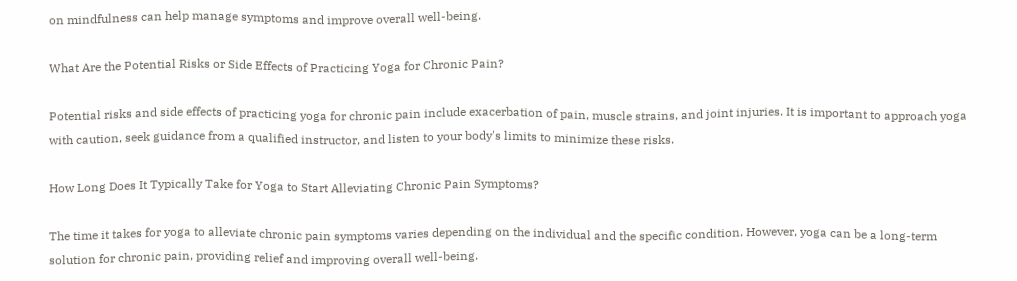on mindfulness can help manage symptoms and improve overall well-being.

What Are the Potential Risks or Side Effects of Practicing Yoga for Chronic Pain?

Potential risks and side effects of practicing yoga for chronic pain include exacerbation of pain, muscle strains, and joint injuries. It is important to approach yoga with caution, seek guidance from a qualified instructor, and listen to your body's limits to minimize these risks.

How Long Does It Typically Take for Yoga to Start Alleviating Chronic Pain Symptoms?

The time it takes for yoga to alleviate chronic pain symptoms varies depending on the individual and the specific condition. However, yoga can be a long-term solution for chronic pain, providing relief and improving overall well-being.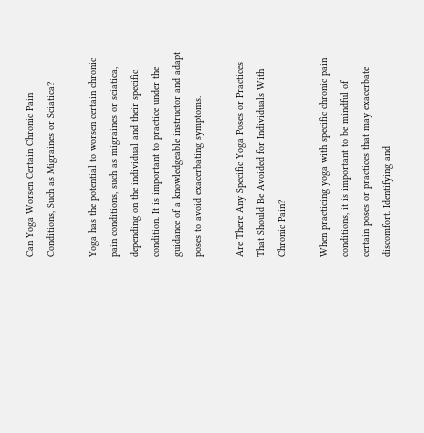Can Yoga Worsen Certain Chronic Pain Conditions, Such as Migraines or Sciatica?

Yoga has the potential to worsen certain chronic pain conditions, such as migraines or sciatica, depending on the individual and their specific condition. It is important to practice under the guidance of a knowledgeable instructor and adapt poses to avoid exacerbating symptoms.

Are There Any Specific Yoga Poses or Practices That Should Be Avoided for Individuals With Chronic Pain?

When practicing yoga with specific chronic pain conditions, it is important to be mindful of certain poses or practices that may exacerbate discomfort. Identifying and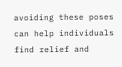avoiding these poses can help individuals find relief and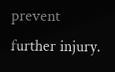prevent further injury.